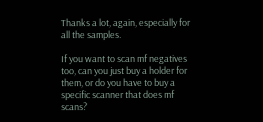Thanks a lot, again, especially for all the samples.

If you want to scan mf negatives too, can you just buy a holder for them, or do you have to buy a specific scanner that does mf scans?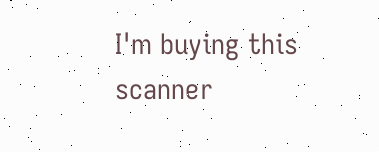I'm buying this scanner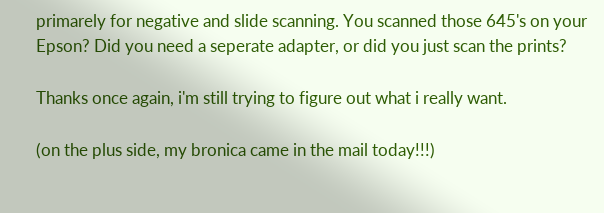primarely for negative and slide scanning. You scanned those 645's on your Epson? Did you need a seperate adapter, or did you just scan the prints?

Thanks once again, i'm still trying to figure out what i really want.

(on the plus side, my bronica came in the mail today!!!)